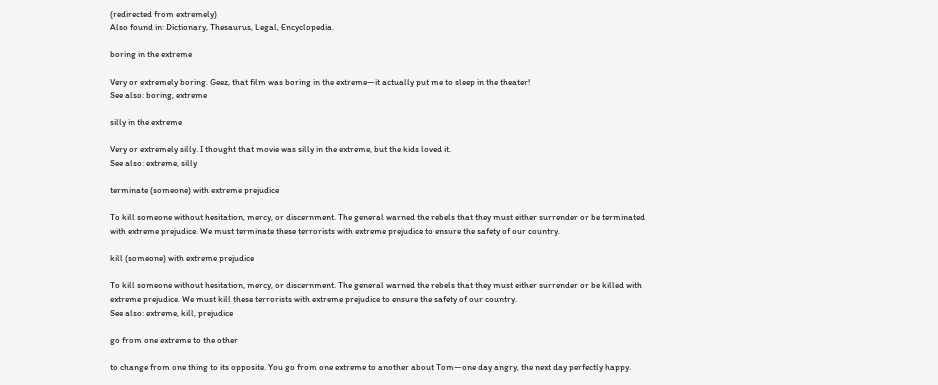(redirected from extremely)
Also found in: Dictionary, Thesaurus, Legal, Encyclopedia.

boring in the extreme

Very or extremely boring. Geez, that film was boring in the extreme—it actually put me to sleep in the theater!
See also: boring, extreme

silly in the extreme

Very or extremely silly. I thought that movie was silly in the extreme, but the kids loved it.
See also: extreme, silly

terminate (someone) with extreme prejudice

To kill someone without hesitation, mercy, or discernment. The general warned the rebels that they must either surrender or be terminated with extreme prejudice. We must terminate these terrorists with extreme prejudice to ensure the safety of our country.

kill (someone) with extreme prejudice

To kill someone without hesitation, mercy, or discernment. The general warned the rebels that they must either surrender or be killed with extreme prejudice. We must kill these terrorists with extreme prejudice to ensure the safety of our country.
See also: extreme, kill, prejudice

go from one extreme to the other

to change from one thing to its opposite. You go from one extreme to another about Tom—one day angry, the next day perfectly happy.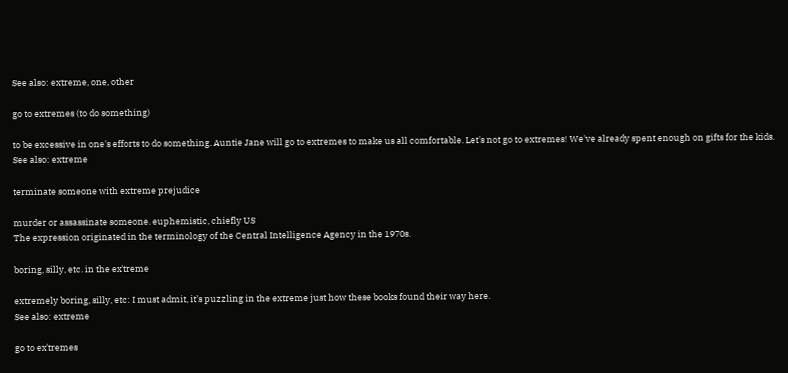See also: extreme, one, other

go to extremes (to do something)

to be excessive in one's efforts to do something. Auntie Jane will go to extremes to make us all comfortable. Let's not go to extremes! We've already spent enough on gifts for the kids.
See also: extreme

terminate someone with extreme prejudice

murder or assassinate someone. euphemistic, chiefly US
The expression originated in the terminology of the Central Intelligence Agency in the 1970s.

boring, silly, etc. in the exˈtreme

extremely boring, silly, etc: I must admit, it’s puzzling in the extreme just how these books found their way here.
See also: extreme

go to exˈtremes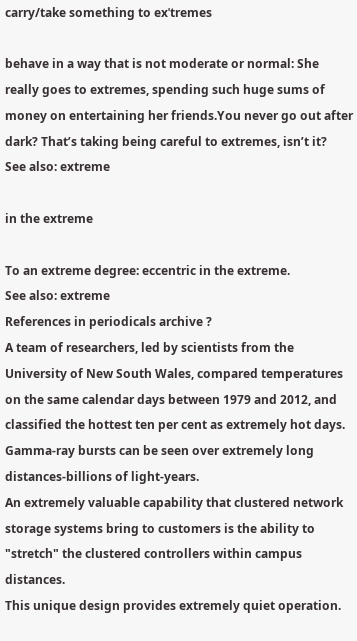carry/take something to exˈtremes

behave in a way that is not moderate or normal: She really goes to extremes, spending such huge sums of money on entertaining her friends.You never go out after dark? That’s taking being careful to extremes, isn’t it?
See also: extreme

in the extreme

To an extreme degree: eccentric in the extreme.
See also: extreme
References in periodicals archive ?
A team of researchers, led by scientists from the University of New South Wales, compared temperatures on the same calendar days between 1979 and 2012, and classified the hottest ten per cent as extremely hot days.
Gamma-ray bursts can be seen over extremely long distances-billions of light-years.
An extremely valuable capability that clustered network storage systems bring to customers is the ability to "stretch" the clustered controllers within campus distances.
This unique design provides extremely quiet operation.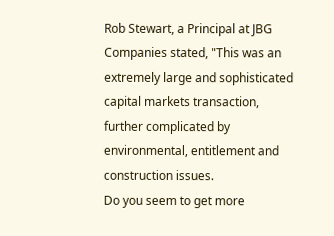Rob Stewart, a Principal at JBG Companies stated, "This was an extremely large and sophisticated capital markets transaction, further complicated by environmental, entitlement and construction issues.
Do you seem to get more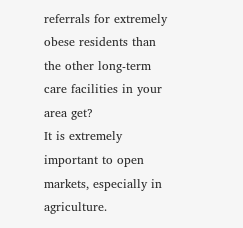referrals for extremely obese residents than the other long-term care facilities in your area get?
It is extremely important to open markets, especially in agriculture.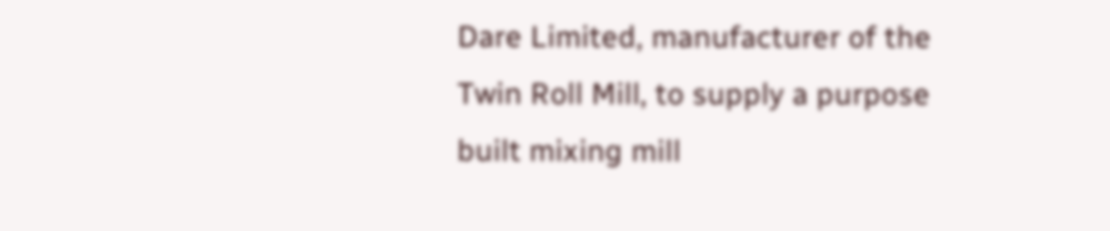Dare Limited, manufacturer of the Twin Roll Mill, to supply a purpose built mixing mill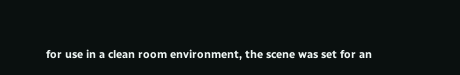for use in a clean room environment, the scene was set for an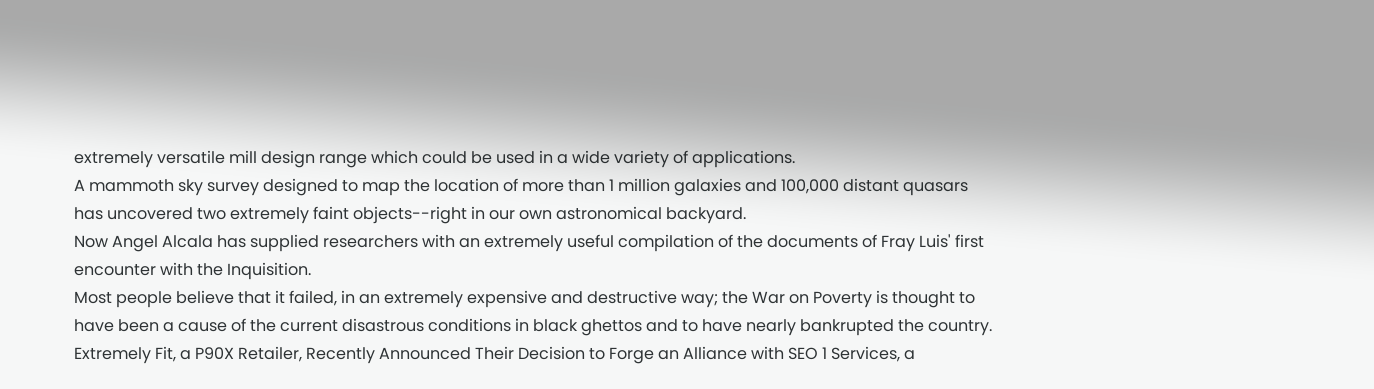extremely versatile mill design range which could be used in a wide variety of applications.
A mammoth sky survey designed to map the location of more than 1 million galaxies and 100,000 distant quasars has uncovered two extremely faint objects--right in our own astronomical backyard.
Now Angel Alcala has supplied researchers with an extremely useful compilation of the documents of Fray Luis' first encounter with the Inquisition.
Most people believe that it failed, in an extremely expensive and destructive way; the War on Poverty is thought to have been a cause of the current disastrous conditions in black ghettos and to have nearly bankrupted the country.
Extremely Fit, a P90X Retailer, Recently Announced Their Decision to Forge an Alliance with SEO 1 Services, a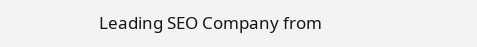Leading SEO Company from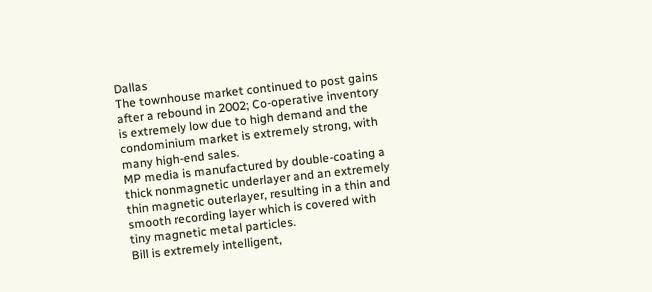Dallas
The townhouse market continued to post gains after a rebound in 2002; Co-operative inventory is extremely low due to high demand and the condominium market is extremely strong, with many high-end sales.
MP media is manufactured by double-coating a thick nonmagnetic underlayer and an extremely thin magnetic outerlayer, resulting in a thin and smooth recording layer which is covered with tiny magnetic metal particles.
Bill is extremely intelligent,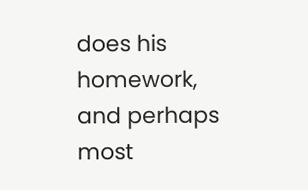does his homework, and perhaps most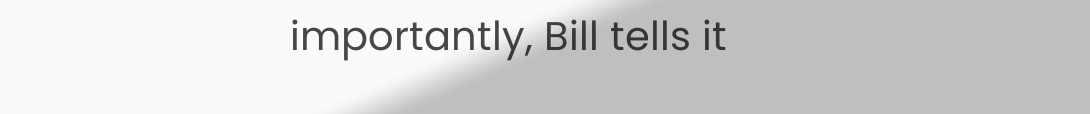importantly, Bill tells it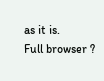as it is.
Full browser ?